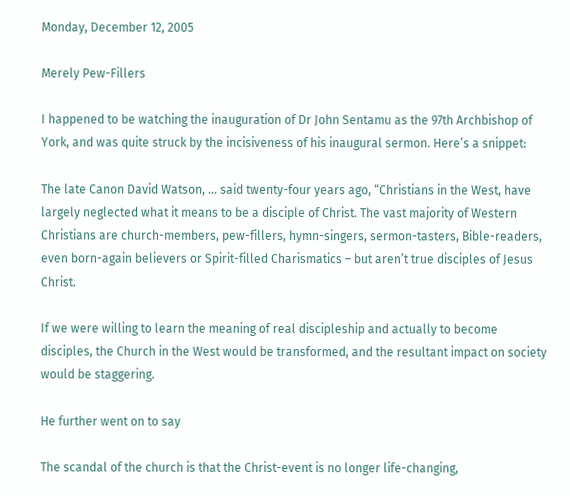Monday, December 12, 2005

Merely Pew-Fillers

I happened to be watching the inauguration of Dr John Sentamu as the 97th Archbishop of York, and was quite struck by the incisiveness of his inaugural sermon. Here’s a snippet:

The late Canon David Watson, … said twenty-four years ago, “Christians in the West, have largely neglected what it means to be a disciple of Christ. The vast majority of Western Christians are church-members, pew-fillers, hymn-singers, sermon-tasters, Bible-readers, even born-again believers or Spirit-filled Charismatics – but aren’t true disciples of Jesus Christ.

If we were willing to learn the meaning of real discipleship and actually to become disciples, the Church in the West would be transformed, and the resultant impact on society would be staggering.

He further went on to say

The scandal of the church is that the Christ-event is no longer life-changing,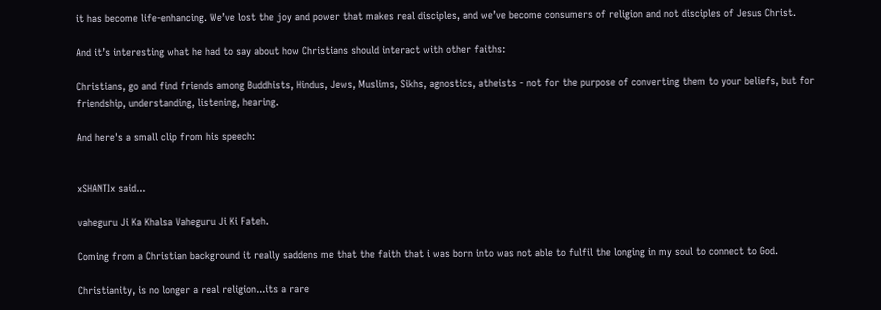it has become life-enhancing. We’ve lost the joy and power that makes real disciples, and we’ve become consumers of religion and not disciples of Jesus Christ.

And it’s interesting what he had to say about how Christians should interact with other faiths:

Christians, go and find friends among Buddhists, Hindus, Jews, Muslims, Sikhs, agnostics, atheists - not for the purpose of converting them to your beliefs, but for friendship, understanding, listening, hearing.

And here's a small clip from his speech:


xSHANTIx said...

vaheguru Ji Ka Khalsa Vaheguru Ji Ki Fateh.

Coming from a Christian background it really saddens me that the faith that i was born into was not able to fulfil the longing in my soul to connect to God.

Christianity, is no longer a real religion...its a rare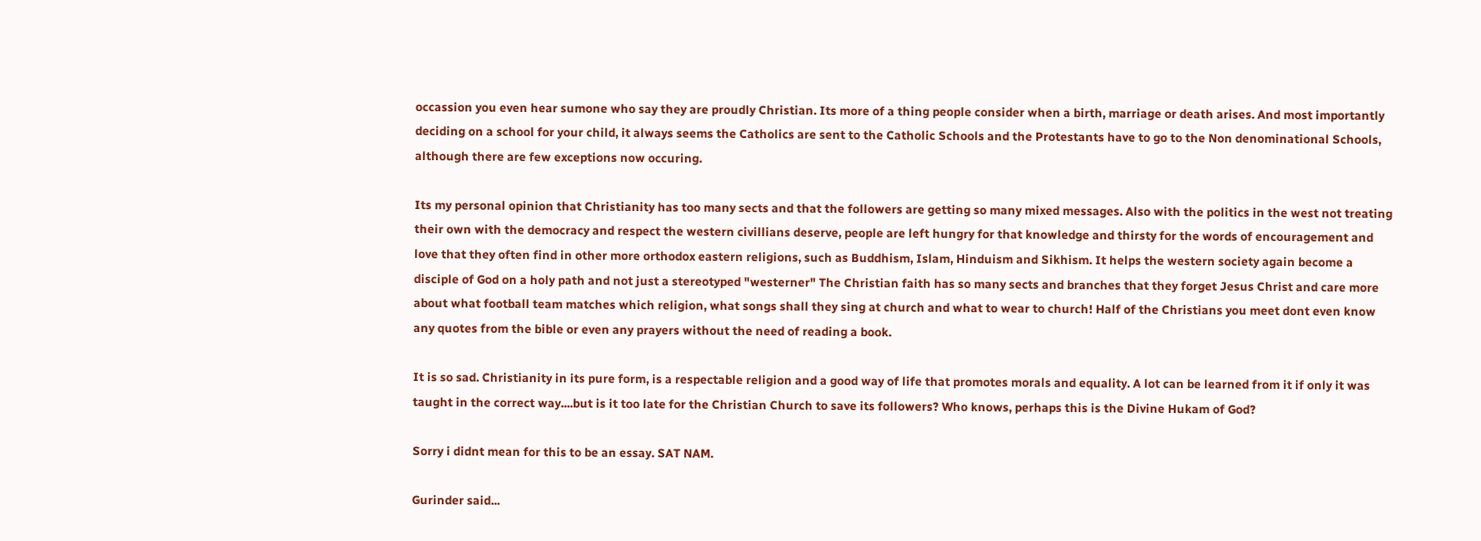occassion you even hear sumone who say they are proudly Christian. Its more of a thing people consider when a birth, marriage or death arises. And most importantly deciding on a school for your child, it always seems the Catholics are sent to the Catholic Schools and the Protestants have to go to the Non denominational Schools, although there are few exceptions now occuring.

Its my personal opinion that Christianity has too many sects and that the followers are getting so many mixed messages. Also with the politics in the west not treating their own with the democracy and respect the western civillians deserve, people are left hungry for that knowledge and thirsty for the words of encouragement and love that they often find in other more orthodox eastern religions, such as Buddhism, Islam, Hinduism and Sikhism. It helps the western society again become a disciple of God on a holy path and not just a stereotyped "westerner" The Christian faith has so many sects and branches that they forget Jesus Christ and care more about what football team matches which religion, what songs shall they sing at church and what to wear to church! Half of the Christians you meet dont even know any quotes from the bible or even any prayers without the need of reading a book.

It is so sad. Christianity in its pure form, is a respectable religion and a good way of life that promotes morals and equality. A lot can be learned from it if only it was taught in the correct way....but is it too late for the Christian Church to save its followers? Who knows, perhaps this is the Divine Hukam of God?

Sorry i didnt mean for this to be an essay. SAT NAM.

Gurinder said...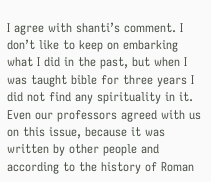I agree with shanti’s comment. I don’t like to keep on embarking what I did in the past, but when I was taught bible for three years I did not find any spirituality in it. Even our professors agreed with us on this issue, because it was written by other people and according to the history of Roman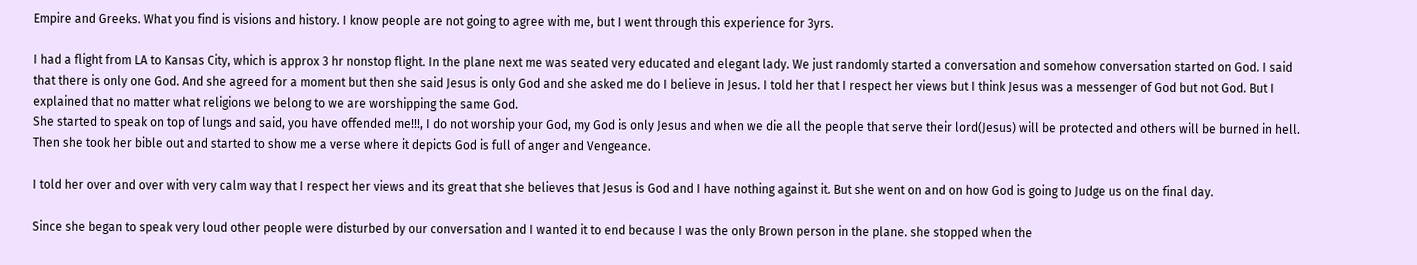Empire and Greeks. What you find is visions and history. I know people are not going to agree with me, but I went through this experience for 3yrs.

I had a flight from LA to Kansas City, which is approx 3 hr nonstop flight. In the plane next me was seated very educated and elegant lady. We just randomly started a conversation and somehow conversation started on God. I said that there is only one God. And she agreed for a moment but then she said Jesus is only God and she asked me do I believe in Jesus. I told her that I respect her views but I think Jesus was a messenger of God but not God. But I explained that no matter what religions we belong to we are worshipping the same God.
She started to speak on top of lungs and said, you have offended me!!!, I do not worship your God, my God is only Jesus and when we die all the people that serve their lord(Jesus) will be protected and others will be burned in hell. Then she took her bible out and started to show me a verse where it depicts God is full of anger and Vengeance.

I told her over and over with very calm way that I respect her views and its great that she believes that Jesus is God and I have nothing against it. But she went on and on how God is going to Judge us on the final day.

Since she began to speak very loud other people were disturbed by our conversation and I wanted it to end because I was the only Brown person in the plane. she stopped when the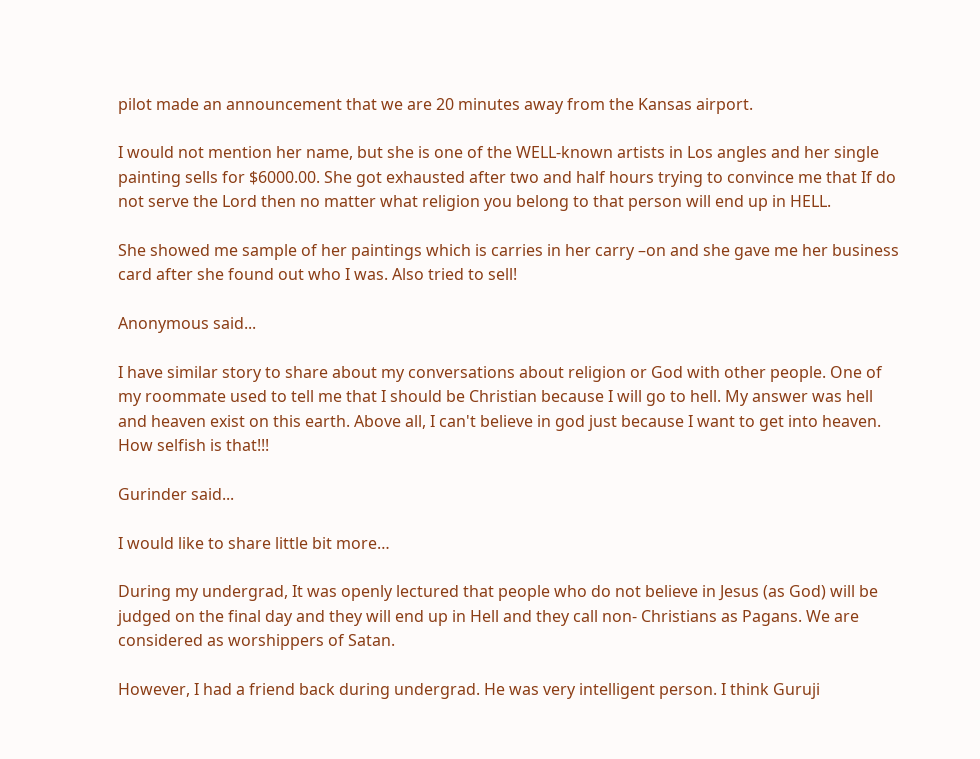pilot made an announcement that we are 20 minutes away from the Kansas airport.

I would not mention her name, but she is one of the WELL-known artists in Los angles and her single painting sells for $6000.00. She got exhausted after two and half hours trying to convince me that If do not serve the Lord then no matter what religion you belong to that person will end up in HELL.

She showed me sample of her paintings which is carries in her carry –on and she gave me her business card after she found out who I was. Also tried to sell!

Anonymous said...

I have similar story to share about my conversations about religion or God with other people. One of my roommate used to tell me that I should be Christian because I will go to hell. My answer was hell and heaven exist on this earth. Above all, I can't believe in god just because I want to get into heaven. How selfish is that!!!

Gurinder said...

I would like to share little bit more…

During my undergrad, It was openly lectured that people who do not believe in Jesus (as God) will be judged on the final day and they will end up in Hell and they call non- Christians as Pagans. We are considered as worshippers of Satan.

However, I had a friend back during undergrad. He was very intelligent person. I think Guruji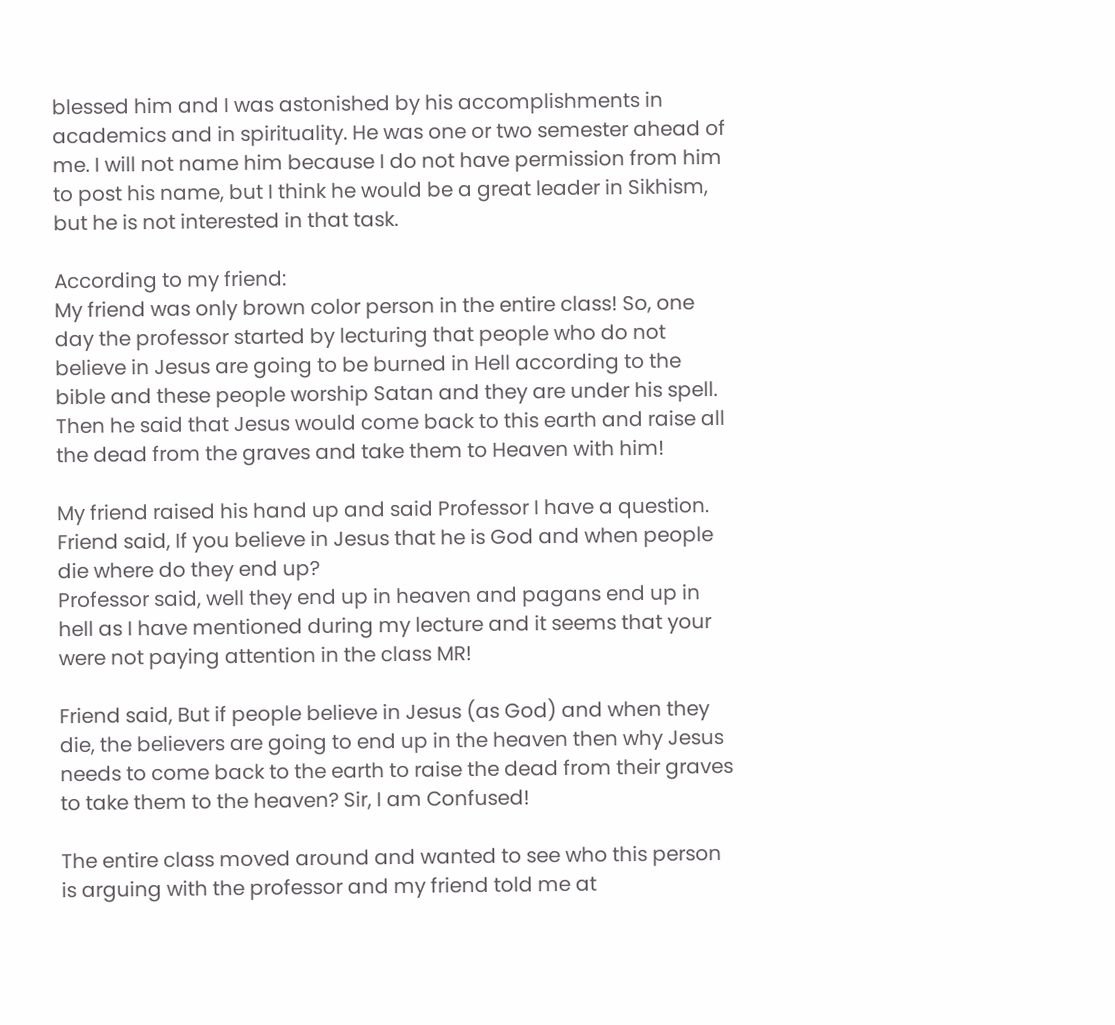blessed him and I was astonished by his accomplishments in academics and in spirituality. He was one or two semester ahead of me. I will not name him because I do not have permission from him to post his name, but I think he would be a great leader in Sikhism, but he is not interested in that task.

According to my friend:
My friend was only brown color person in the entire class! So, one day the professor started by lecturing that people who do not believe in Jesus are going to be burned in Hell according to the bible and these people worship Satan and they are under his spell. Then he said that Jesus would come back to this earth and raise all the dead from the graves and take them to Heaven with him!

My friend raised his hand up and said Professor I have a question. Friend said, If you believe in Jesus that he is God and when people die where do they end up?
Professor said, well they end up in heaven and pagans end up in hell as I have mentioned during my lecture and it seems that your were not paying attention in the class MR!

Friend said, But if people believe in Jesus (as God) and when they die, the believers are going to end up in the heaven then why Jesus needs to come back to the earth to raise the dead from their graves to take them to the heaven? Sir, I am Confused!

The entire class moved around and wanted to see who this person is arguing with the professor and my friend told me at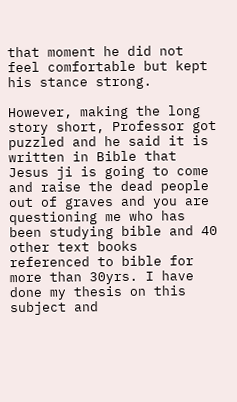that moment he did not feel comfortable but kept his stance strong.

However, making the long story short, Professor got puzzled and he said it is written in Bible that Jesus ji is going to come and raise the dead people out of graves and you are questioning me who has been studying bible and 40 other text books referenced to bible for more than 30yrs. I have done my thesis on this subject and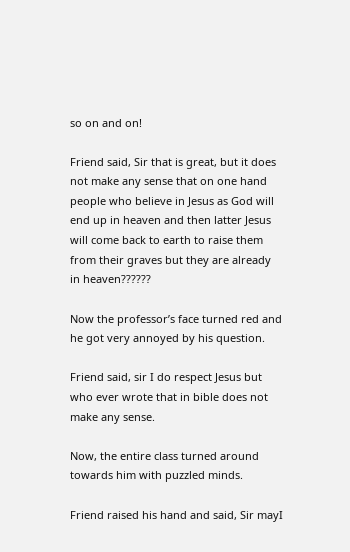so on and on!

Friend said, Sir that is great, but it does not make any sense that on one hand people who believe in Jesus as God will end up in heaven and then latter Jesus will come back to earth to raise them from their graves but they are already in heaven??????

Now the professor’s face turned red and he got very annoyed by his question.

Friend said, sir I do respect Jesus but who ever wrote that in bible does not make any sense.

Now, the entire class turned around towards him with puzzled minds.

Friend raised his hand and said, Sir mayI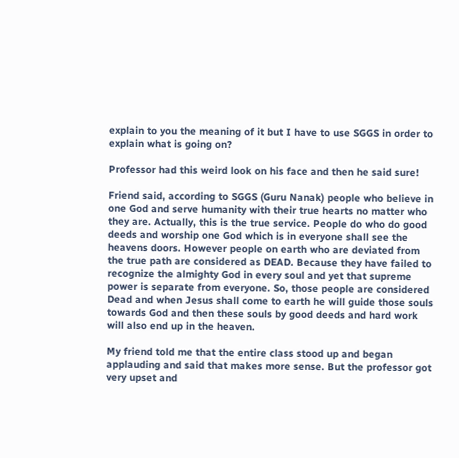explain to you the meaning of it but I have to use SGGS in order to explain what is going on?

Professor had this weird look on his face and then he said sure!

Friend said, according to SGGS (Guru Nanak) people who believe in one God and serve humanity with their true hearts no matter who they are. Actually, this is the true service. People do who do good deeds and worship one God which is in everyone shall see the heavens doors. However people on earth who are deviated from the true path are considered as DEAD. Because they have failed to recognize the almighty God in every soul and yet that supreme power is separate from everyone. So, those people are considered Dead and when Jesus shall come to earth he will guide those souls towards God and then these souls by good deeds and hard work will also end up in the heaven.

My friend told me that the entire class stood up and began applauding and said that makes more sense. But the professor got very upset and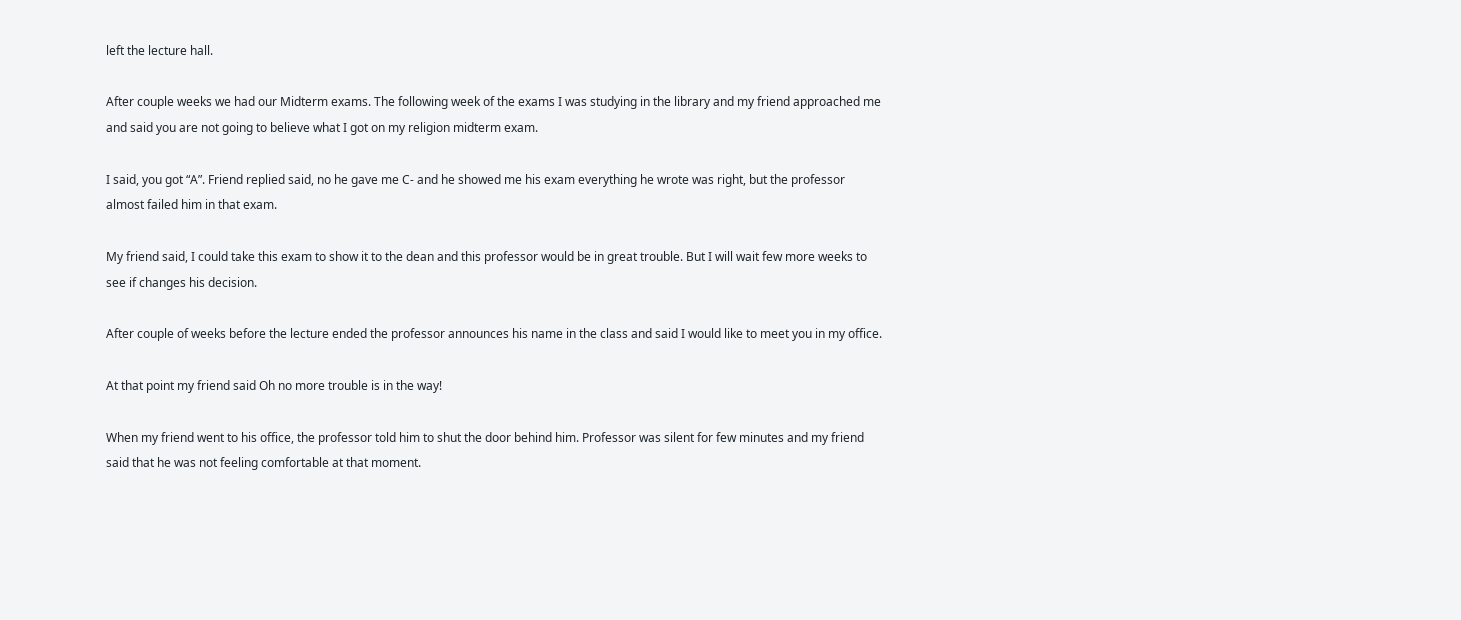left the lecture hall.

After couple weeks we had our Midterm exams. The following week of the exams I was studying in the library and my friend approached me and said you are not going to believe what I got on my religion midterm exam.

I said, you got “A”. Friend replied said, no he gave me C- and he showed me his exam everything he wrote was right, but the professor almost failed him in that exam.

My friend said, I could take this exam to show it to the dean and this professor would be in great trouble. But I will wait few more weeks to see if changes his decision.

After couple of weeks before the lecture ended the professor announces his name in the class and said I would like to meet you in my office.

At that point my friend said Oh no more trouble is in the way!

When my friend went to his office, the professor told him to shut the door behind him. Professor was silent for few minutes and my friend said that he was not feeling comfortable at that moment.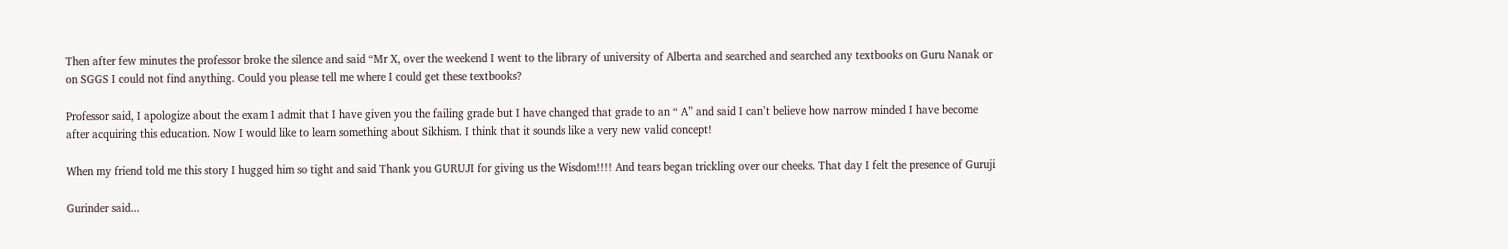Then after few minutes the professor broke the silence and said “Mr X, over the weekend I went to the library of university of Alberta and searched and searched any textbooks on Guru Nanak or on SGGS I could not find anything. Could you please tell me where I could get these textbooks?

Professor said, I apologize about the exam I admit that I have given you the failing grade but I have changed that grade to an “ A” and said I can’t believe how narrow minded I have become after acquiring this education. Now I would like to learn something about Sikhism. I think that it sounds like a very new valid concept!

When my friend told me this story I hugged him so tight and said Thank you GURUJI for giving us the Wisdom!!!! And tears began trickling over our cheeks. That day I felt the presence of Guruji

Gurinder said...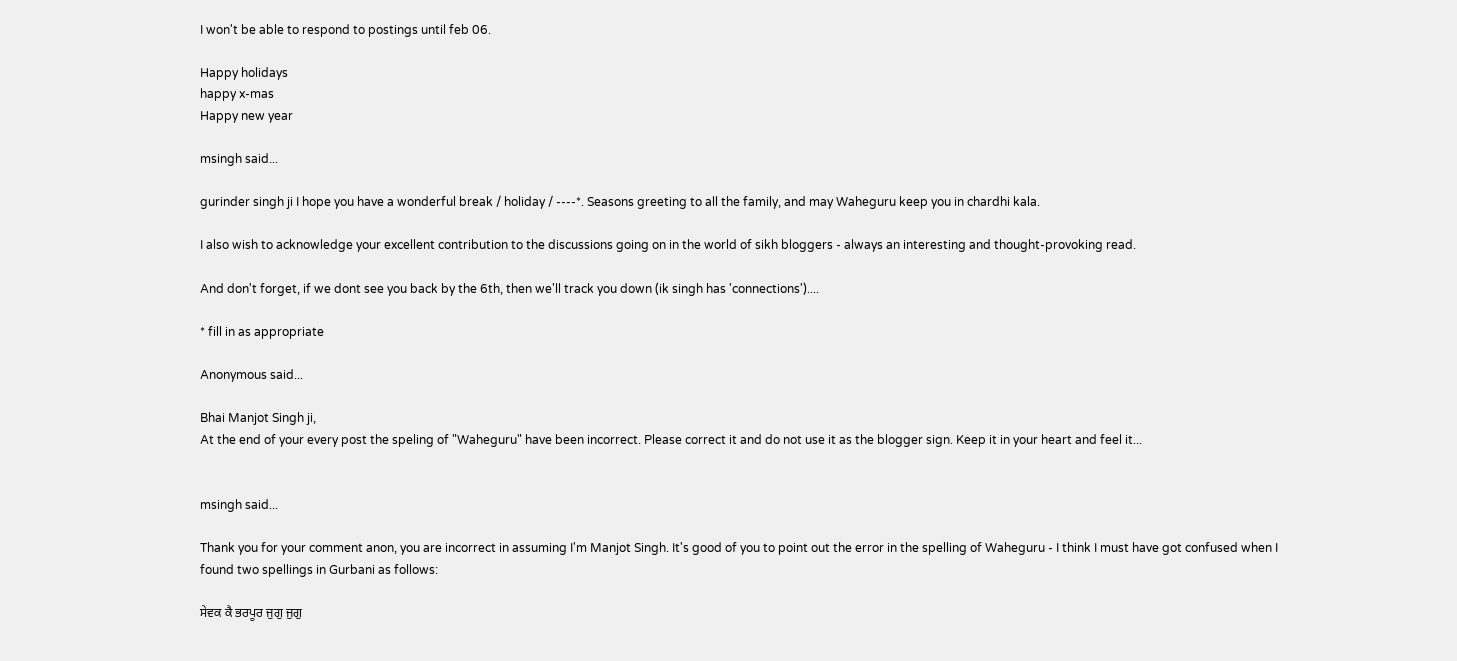I won't be able to respond to postings until feb 06.

Happy holidays
happy x-mas
Happy new year

msingh said...

gurinder singh ji I hope you have a wonderful break / holiday / ----*. Seasons greeting to all the family, and may Waheguru keep you in chardhi kala.

I also wish to acknowledge your excellent contribution to the discussions going on in the world of sikh bloggers - always an interesting and thought-provoking read.

And don't forget, if we dont see you back by the 6th, then we'll track you down (ik singh has 'connections')....

* fill in as appropriate

Anonymous said...

Bhai Manjot Singh ji,
At the end of your every post the speling of "Waheguru" have been incorrect. Please correct it and do not use it as the blogger sign. Keep it in your heart and feel it...


msingh said...

Thank you for your comment anon, you are incorrect in assuming I'm Manjot Singh. It's good of you to point out the error in the spelling of Waheguru - I think I must have got confused when I found two spellings in Gurbani as follows:

ਸੇਵਕ ਕੈ ਭਰਪੂਰ ਜੁਗੁ ਜੁਗੁ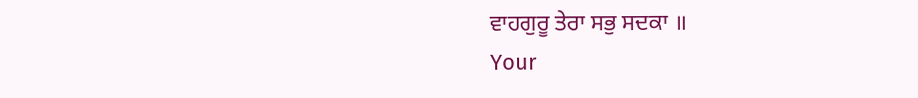ਵਾਹਗੁਰੂ ਤੇਰਾ ਸਭੁ ਸਦਕਾ ॥
Your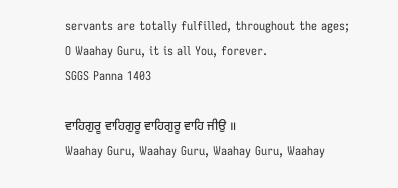servants are totally fulfilled, throughout the ages; O Waahay Guru, it is all You, forever.
SGGS Panna 1403

ਵਾਹਿਗੁਰੂ ਵਾਹਿਗੁਰੂ ਵਾਹਿਗੁਰੂ ਵਾਹਿ ਜੀਉ ॥
Waahay Guru, Waahay Guru, Waahay Guru, Waahay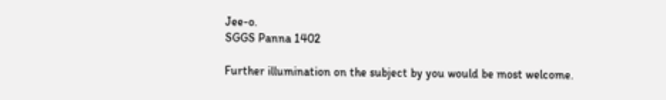Jee-o.
SGGS Panna 1402

Further illumination on the subject by you would be most welcome.